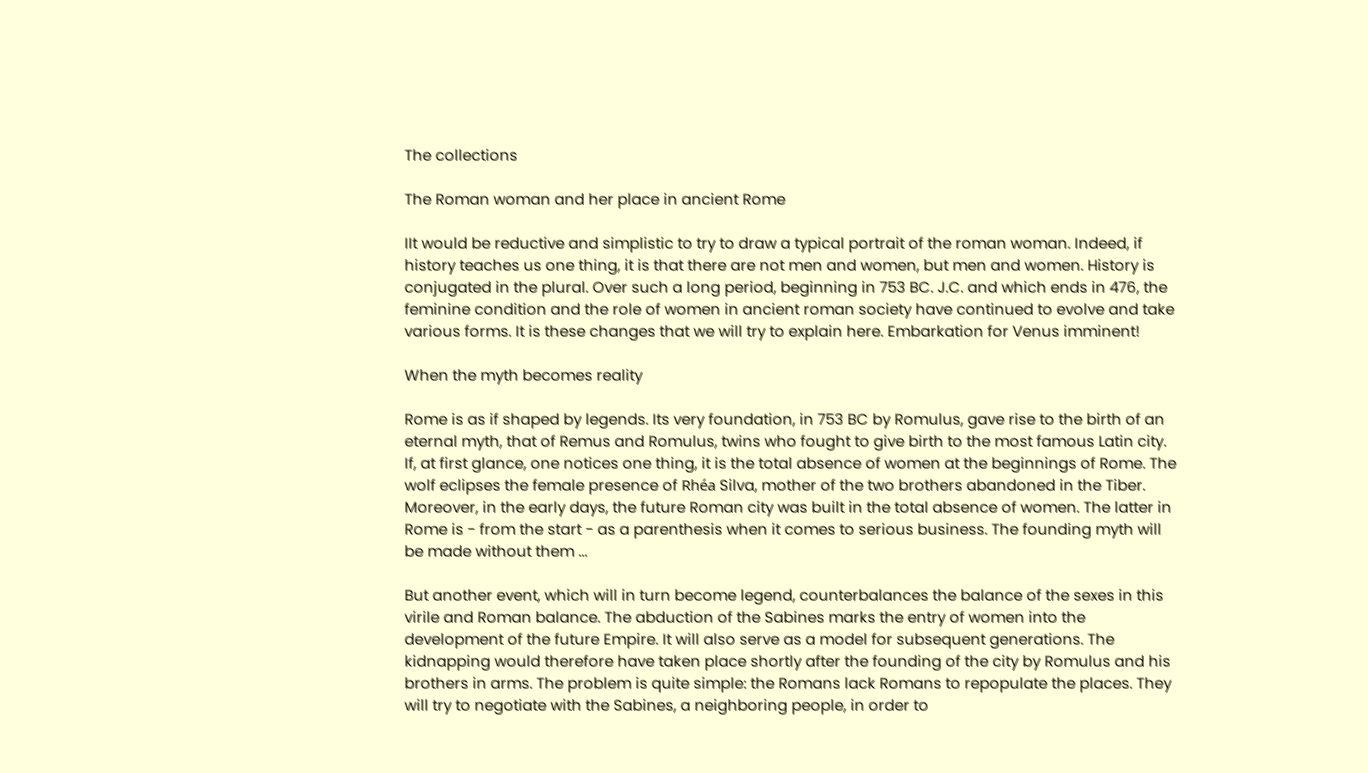The collections

The Roman woman and her place in ancient Rome

IIt would be reductive and simplistic to try to draw a typical portrait of the roman woman. Indeed, if history teaches us one thing, it is that there are not men and women, but men and women. History is conjugated in the plural. Over such a long period, beginning in 753 BC. J.C. and which ends in 476, the feminine condition and the role of women in ancient roman society have continued to evolve and take various forms. It is these changes that we will try to explain here. Embarkation for Venus imminent!

When the myth becomes reality

Rome is as if shaped by legends. Its very foundation, in 753 BC by Romulus, gave rise to the birth of an eternal myth, that of Remus and Romulus, twins who fought to give birth to the most famous Latin city. If, at first glance, one notices one thing, it is the total absence of women at the beginnings of Rome. The wolf eclipses the female presence of Rhéa Silva, mother of the two brothers abandoned in the Tiber. Moreover, in the early days, the future Roman city was built in the total absence of women. The latter in Rome is - from the start - as a parenthesis when it comes to serious business. The founding myth will be made without them ...

But another event, which will in turn become legend, counterbalances the balance of the sexes in this virile and Roman balance. The abduction of the Sabines marks the entry of women into the development of the future Empire. It will also serve as a model for subsequent generations. The kidnapping would therefore have taken place shortly after the founding of the city by Romulus and his brothers in arms. The problem is quite simple: the Romans lack Romans to repopulate the places. They will try to negotiate with the Sabines, a neighboring people, in order to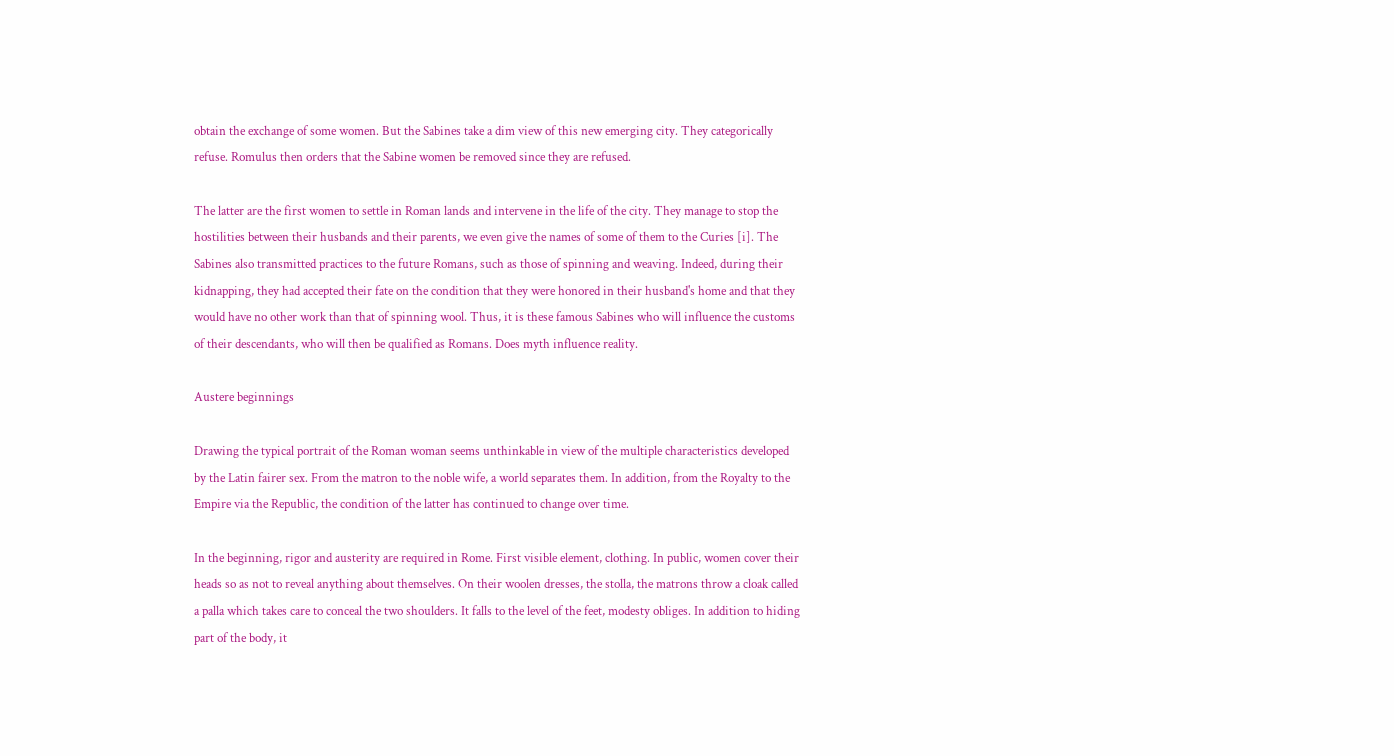obtain the exchange of some women. But the Sabines take a dim view of this new emerging city. They categorically refuse. Romulus then orders that the Sabine women be removed since they are refused.

The latter are the first women to settle in Roman lands and intervene in the life of the city. They manage to stop the hostilities between their husbands and their parents, we even give the names of some of them to the Curies [i]. The Sabines also transmitted practices to the future Romans, such as those of spinning and weaving. Indeed, during their kidnapping, they had accepted their fate on the condition that they were honored in their husband's home and that they would have no other work than that of spinning wool. Thus, it is these famous Sabines who will influence the customs of their descendants, who will then be qualified as Romans. Does myth influence reality.

Austere beginnings

Drawing the typical portrait of the Roman woman seems unthinkable in view of the multiple characteristics developed by the Latin fairer sex. From the matron to the noble wife, a world separates them. In addition, from the Royalty to the Empire via the Republic, the condition of the latter has continued to change over time.

In the beginning, rigor and austerity are required in Rome. First visible element, clothing. In public, women cover their heads so as not to reveal anything about themselves. On their woolen dresses, the stolla, the matrons throw a cloak called a palla which takes care to conceal the two shoulders. It falls to the level of the feet, modesty obliges. In addition to hiding part of the body, it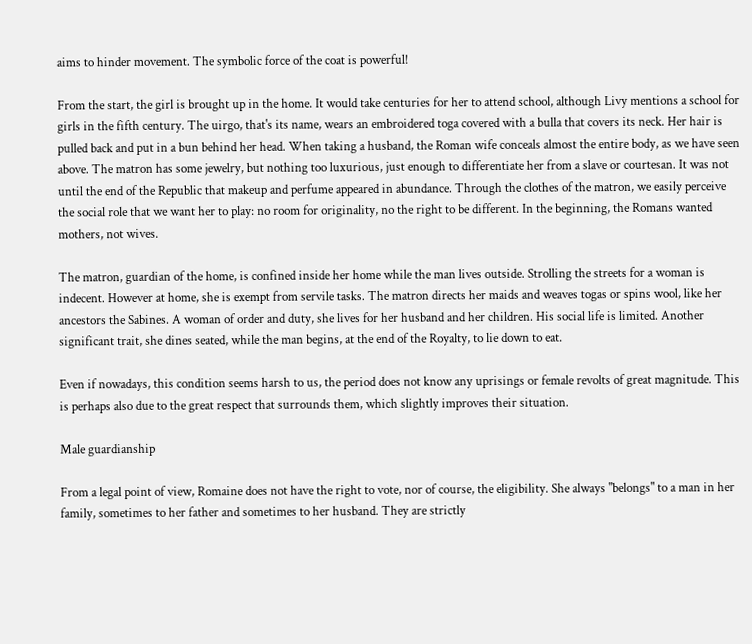aims to hinder movement. The symbolic force of the coat is powerful!

From the start, the girl is brought up in the home. It would take centuries for her to attend school, although Livy mentions a school for girls in the fifth century. The uirgo, that's its name, wears an embroidered toga covered with a bulla that covers its neck. Her hair is pulled back and put in a bun behind her head. When taking a husband, the Roman wife conceals almost the entire body, as we have seen above. The matron has some jewelry, but nothing too luxurious, just enough to differentiate her from a slave or courtesan. It was not until the end of the Republic that makeup and perfume appeared in abundance. Through the clothes of the matron, we easily perceive the social role that we want her to play: no room for originality, no the right to be different. In the beginning, the Romans wanted mothers, not wives.

The matron, guardian of the home, is confined inside her home while the man lives outside. Strolling the streets for a woman is indecent. However at home, she is exempt from servile tasks. The matron directs her maids and weaves togas or spins wool, like her ancestors the Sabines. A woman of order and duty, she lives for her husband and her children. His social life is limited. Another significant trait, she dines seated, while the man begins, at the end of the Royalty, to lie down to eat.

Even if nowadays, this condition seems harsh to us, the period does not know any uprisings or female revolts of great magnitude. This is perhaps also due to the great respect that surrounds them, which slightly improves their situation.

Male guardianship

From a legal point of view, Romaine does not have the right to vote, nor of course, the eligibility. She always "belongs" to a man in her family, sometimes to her father and sometimes to her husband. They are strictly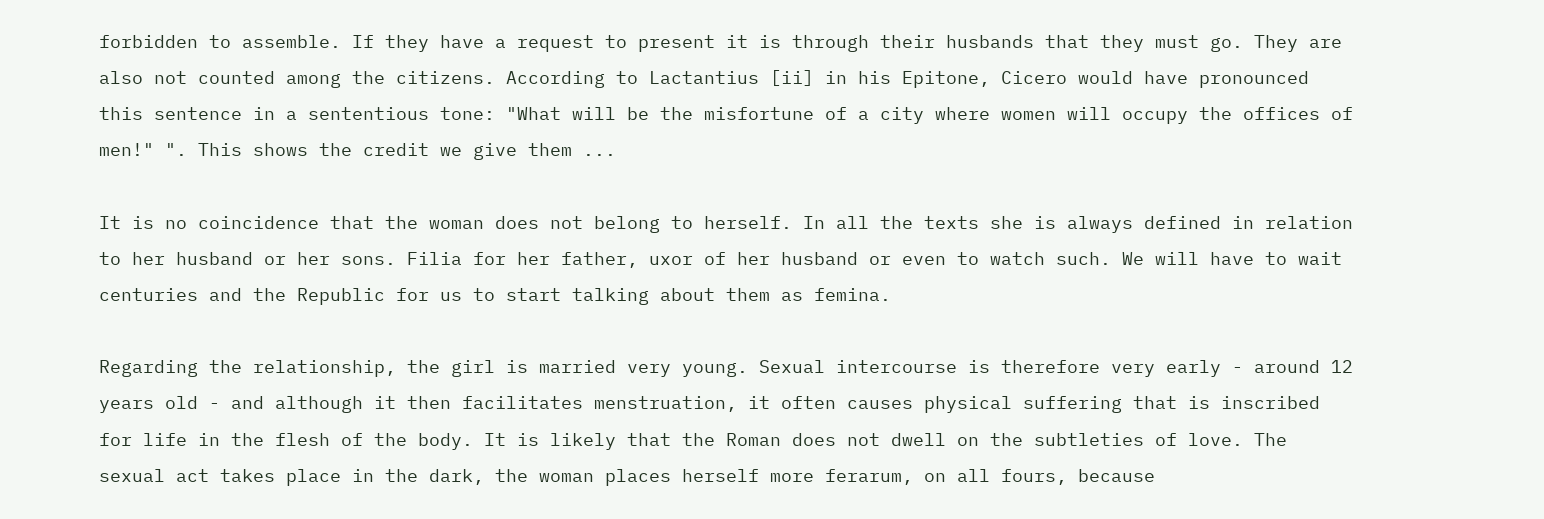forbidden to assemble. If they have a request to present it is through their husbands that they must go. They are also not counted among the citizens. According to Lactantius [ii] in his Epitone, Cicero would have pronounced this sentence in a sententious tone: "What will be the misfortune of a city where women will occupy the offices of men!" ". This shows the credit we give them ...

It is no coincidence that the woman does not belong to herself. In all the texts she is always defined in relation to her husband or her sons. Filia for her father, uxor of her husband or even to watch such. We will have to wait centuries and the Republic for us to start talking about them as femina.

Regarding the relationship, the girl is married very young. Sexual intercourse is therefore very early - around 12 years old - and although it then facilitates menstruation, it often causes physical suffering that is inscribed for life in the flesh of the body. It is likely that the Roman does not dwell on the subtleties of love. The sexual act takes place in the dark, the woman places herself more ferarum, on all fours, because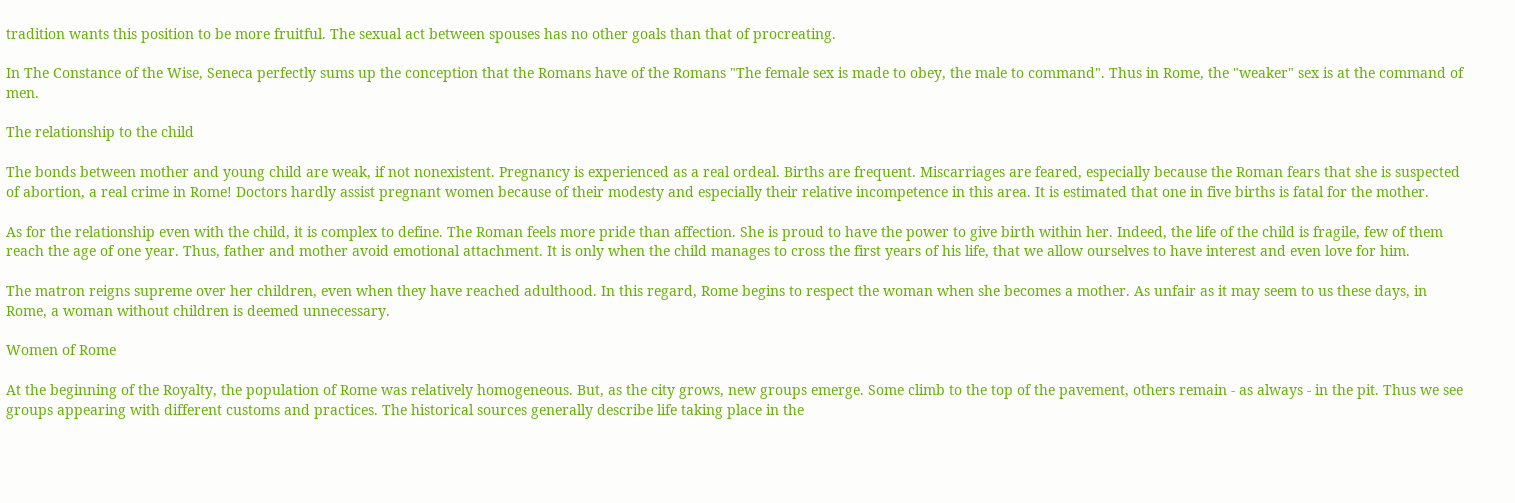tradition wants this position to be more fruitful. The sexual act between spouses has no other goals than that of procreating.

In The Constance of the Wise, Seneca perfectly sums up the conception that the Romans have of the Romans "The female sex is made to obey, the male to command". Thus in Rome, the "weaker" sex is at the command of men.

The relationship to the child

The bonds between mother and young child are weak, if not nonexistent. Pregnancy is experienced as a real ordeal. Births are frequent. Miscarriages are feared, especially because the Roman fears that she is suspected of abortion, a real crime in Rome! Doctors hardly assist pregnant women because of their modesty and especially their relative incompetence in this area. It is estimated that one in five births is fatal for the mother.

As for the relationship even with the child, it is complex to define. The Roman feels more pride than affection. She is proud to have the power to give birth within her. Indeed, the life of the child is fragile, few of them reach the age of one year. Thus, father and mother avoid emotional attachment. It is only when the child manages to cross the first years of his life, that we allow ourselves to have interest and even love for him.

The matron reigns supreme over her children, even when they have reached adulthood. In this regard, Rome begins to respect the woman when she becomes a mother. As unfair as it may seem to us these days, in Rome, a woman without children is deemed unnecessary.

Women of Rome

At the beginning of the Royalty, the population of Rome was relatively homogeneous. But, as the city grows, new groups emerge. Some climb to the top of the pavement, others remain - as always - in the pit. Thus we see groups appearing with different customs and practices. The historical sources generally describe life taking place in the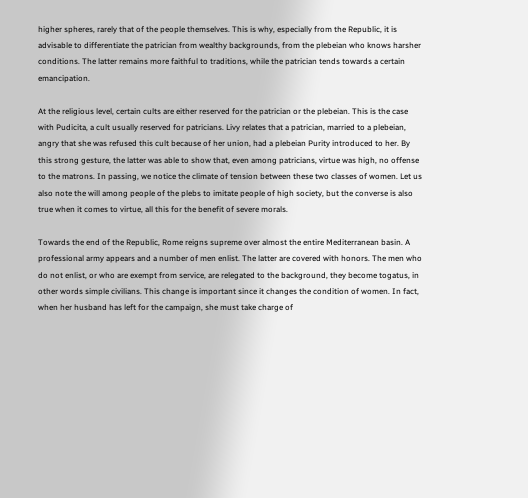higher spheres, rarely that of the people themselves. This is why, especially from the Republic, it is advisable to differentiate the patrician from wealthy backgrounds, from the plebeian who knows harsher conditions. The latter remains more faithful to traditions, while the patrician tends towards a certain emancipation.

At the religious level, certain cults are either reserved for the patrician or the plebeian. This is the case with Pudicita, a cult usually reserved for patricians. Livy relates that a patrician, married to a plebeian, angry that she was refused this cult because of her union, had a plebeian Purity introduced to her. By this strong gesture, the latter was able to show that, even among patricians, virtue was high, no offense to the matrons. In passing, we notice the climate of tension between these two classes of women. Let us also note the will among people of the plebs to imitate people of high society, but the converse is also true when it comes to virtue, all this for the benefit of severe morals.

Towards the end of the Republic, Rome reigns supreme over almost the entire Mediterranean basin. A professional army appears and a number of men enlist. The latter are covered with honors. The men who do not enlist, or who are exempt from service, are relegated to the background, they become togatus, in other words simple civilians. This change is important since it changes the condition of women. In fact, when her husband has left for the campaign, she must take charge of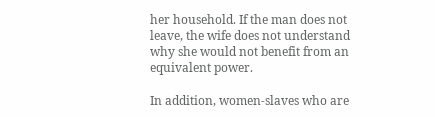her household. If the man does not leave, the wife does not understand why she would not benefit from an equivalent power.

In addition, women-slaves who are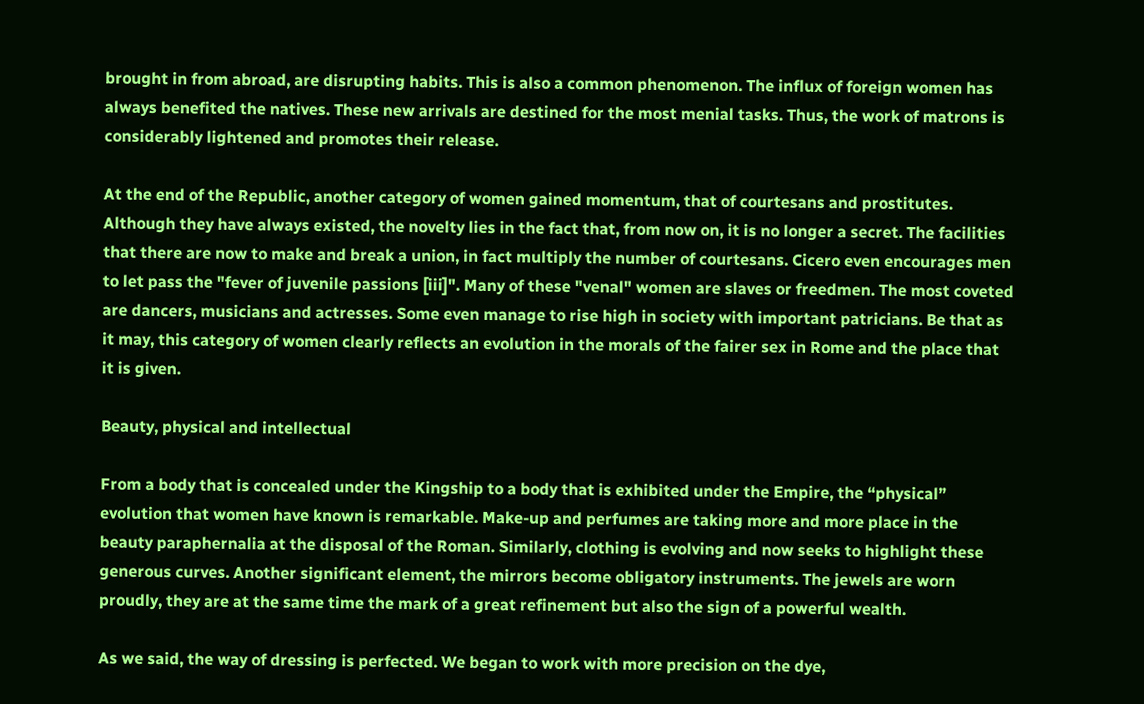brought in from abroad, are disrupting habits. This is also a common phenomenon. The influx of foreign women has always benefited the natives. These new arrivals are destined for the most menial tasks. Thus, the work of matrons is considerably lightened and promotes their release.

At the end of the Republic, another category of women gained momentum, that of courtesans and prostitutes. Although they have always existed, the novelty lies in the fact that, from now on, it is no longer a secret. The facilities that there are now to make and break a union, in fact multiply the number of courtesans. Cicero even encourages men to let pass the "fever of juvenile passions [iii]". Many of these "venal" women are slaves or freedmen. The most coveted are dancers, musicians and actresses. Some even manage to rise high in society with important patricians. Be that as it may, this category of women clearly reflects an evolution in the morals of the fairer sex in Rome and the place that it is given.

Beauty, physical and intellectual

From a body that is concealed under the Kingship to a body that is exhibited under the Empire, the “physical” evolution that women have known is remarkable. Make-up and perfumes are taking more and more place in the beauty paraphernalia at the disposal of the Roman. Similarly, clothing is evolving and now seeks to highlight these generous curves. Another significant element, the mirrors become obligatory instruments. The jewels are worn proudly, they are at the same time the mark of a great refinement but also the sign of a powerful wealth.

As we said, the way of dressing is perfected. We began to work with more precision on the dye,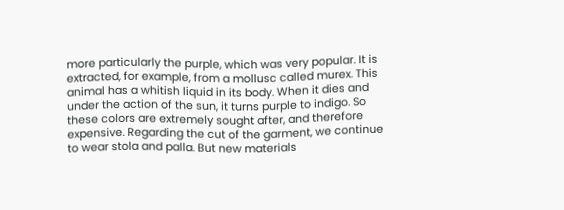more particularly the purple, which was very popular. It is extracted, for example, from a mollusc called murex. This animal has a whitish liquid in its body. When it dies and under the action of the sun, it turns purple to indigo. So these colors are extremely sought after, and therefore expensive. Regarding the cut of the garment, we continue to wear stola and palla. But new materials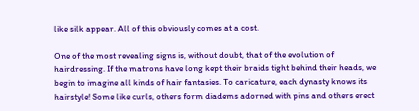like silk appear. All of this obviously comes at a cost.

One of the most revealing signs is, without doubt, that of the evolution of hairdressing. If the matrons have long kept their braids tight behind their heads, we begin to imagine all kinds of hair fantasies. To caricature, each dynasty knows its hairstyle! Some like curls, others form diadems adorned with pins and others erect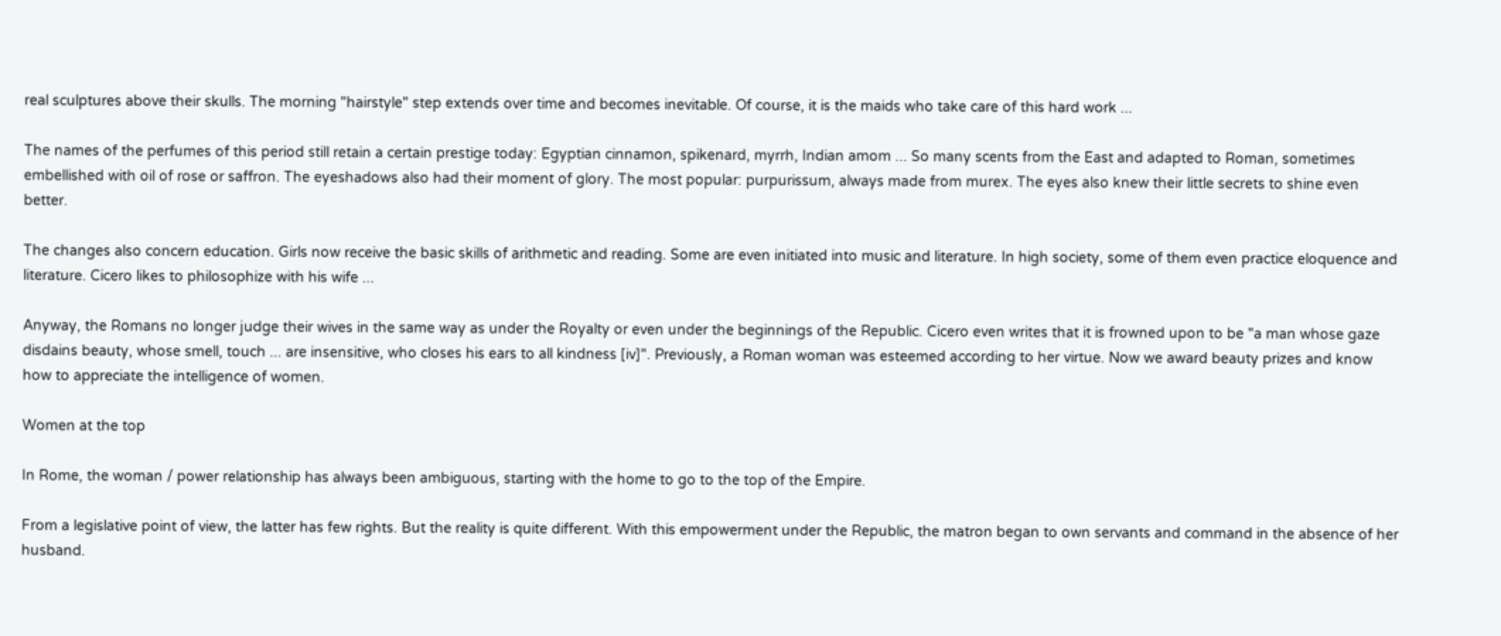real sculptures above their skulls. The morning "hairstyle" step extends over time and becomes inevitable. Of course, it is the maids who take care of this hard work ...

The names of the perfumes of this period still retain a certain prestige today: Egyptian cinnamon, spikenard, myrrh, Indian amom ... So many scents from the East and adapted to Roman, sometimes embellished with oil of rose or saffron. The eyeshadows also had their moment of glory. The most popular: purpurissum, always made from murex. The eyes also knew their little secrets to shine even better.

The changes also concern education. Girls now receive the basic skills of arithmetic and reading. Some are even initiated into music and literature. In high society, some of them even practice eloquence and literature. Cicero likes to philosophize with his wife ...

Anyway, the Romans no longer judge their wives in the same way as under the Royalty or even under the beginnings of the Republic. Cicero even writes that it is frowned upon to be "a man whose gaze disdains beauty, whose smell, touch ... are insensitive, who closes his ears to all kindness [iv]". Previously, a Roman woman was esteemed according to her virtue. Now we award beauty prizes and know how to appreciate the intelligence of women.

Women at the top

In Rome, the woman / power relationship has always been ambiguous, starting with the home to go to the top of the Empire.

From a legislative point of view, the latter has few rights. But the reality is quite different. With this empowerment under the Republic, the matron began to own servants and command in the absence of her husband.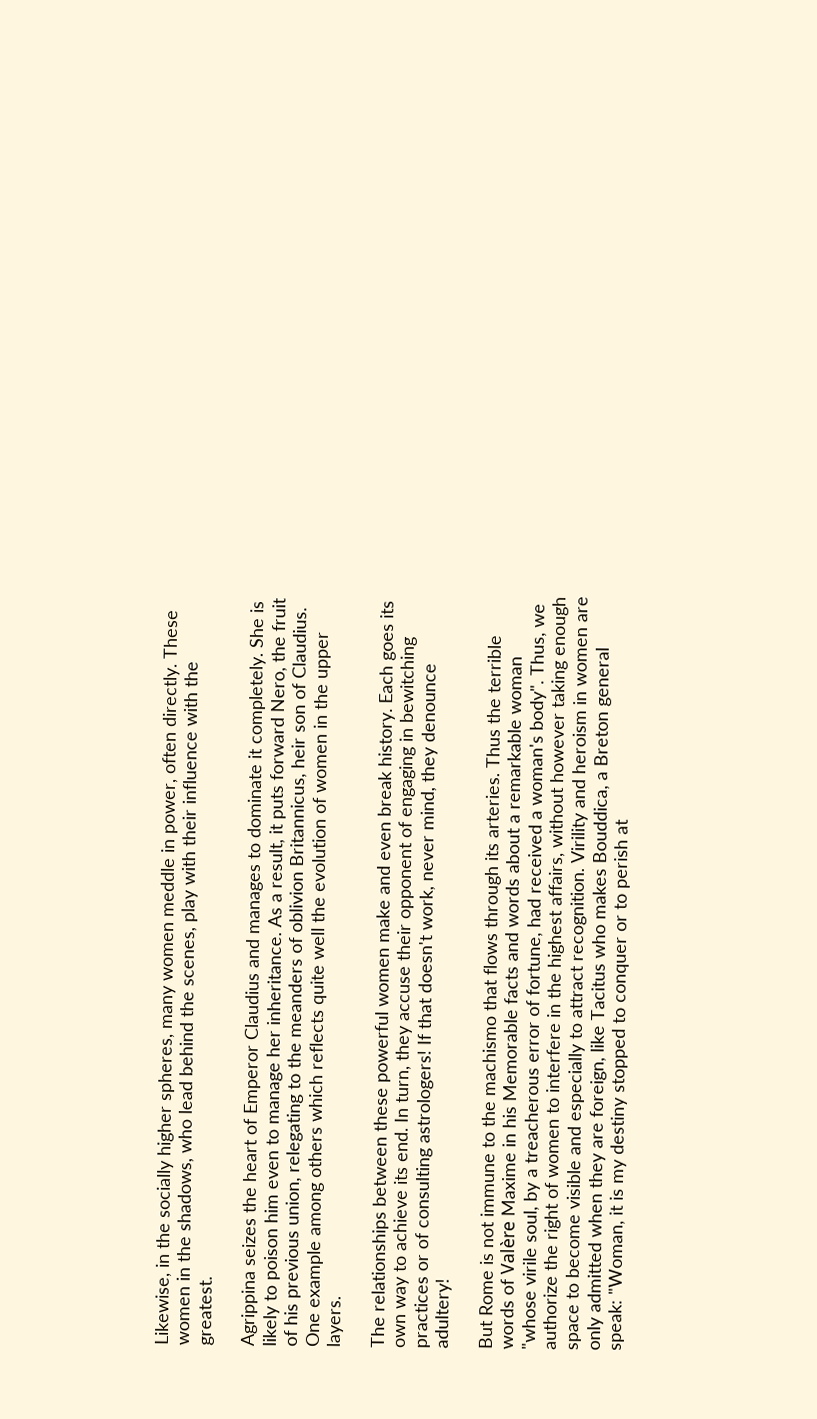Likewise, in the socially higher spheres, many women meddle in power, often directly. These women in the shadows, who lead behind the scenes, play with their influence with the greatest.

Agrippina seizes the heart of Emperor Claudius and manages to dominate it completely. She is likely to poison him even to manage her inheritance. As a result, it puts forward Nero, the fruit of his previous union, relegating to the meanders of oblivion Britannicus, heir son of Claudius. One example among others which reflects quite well the evolution of women in the upper layers.

The relationships between these powerful women make and even break history. Each goes its own way to achieve its end. In turn, they accuse their opponent of engaging in bewitching practices or of consulting astrologers! If that doesn't work, never mind, they denounce adultery!

But Rome is not immune to the machismo that flows through its arteries. Thus the terrible words of Valère Maxime in his Memorable facts and words about a remarkable woman "whose virile soul, by a treacherous error of fortune, had received a woman's body". Thus, we authorize the right of women to interfere in the highest affairs, without however taking enough space to become visible and especially to attract recognition. Virility and heroism in women are only admitted when they are foreign, like Tacitus who makes Bouddica, a Breton general speak: "Woman, it is my destiny stopped to conquer or to perish at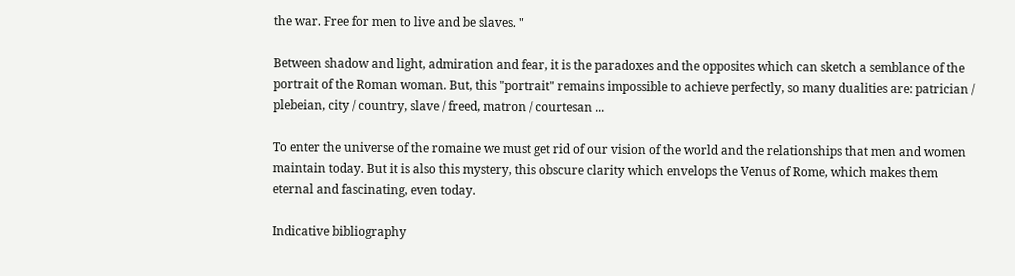the war. Free for men to live and be slaves. "

Between shadow and light, admiration and fear, it is the paradoxes and the opposites which can sketch a semblance of the portrait of the Roman woman. But, this "portrait" remains impossible to achieve perfectly, so many dualities are: patrician / plebeian, city / country, slave / freed, matron / courtesan ...

To enter the universe of the romaine we must get rid of our vision of the world and the relationships that men and women maintain today. But it is also this mystery, this obscure clarity which envelops the Venus of Rome, which makes them eternal and fascinating, even today.

Indicative bibliography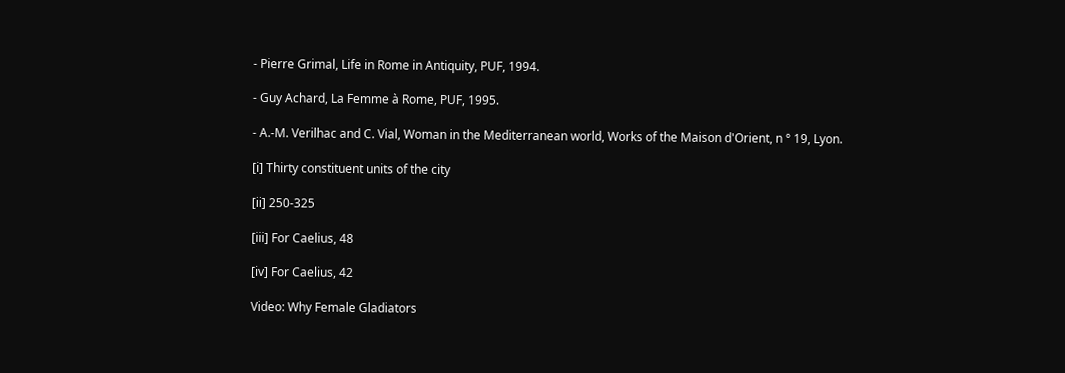- Pierre Grimal, Life in Rome in Antiquity, PUF, 1994.

- Guy Achard, La Femme à Rome, PUF, 1995.

- A.-M. Verilhac and C. Vial, Woman in the Mediterranean world, Works of the Maison d'Orient, n ° 19, Lyon.

[i] Thirty constituent units of the city

[ii] 250-325

[iii] For Caelius, 48

[iv] For Caelius, 42

Video: Why Female Gladiators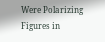Were Polarizing Figures in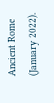Ancient Rome (January 2022).